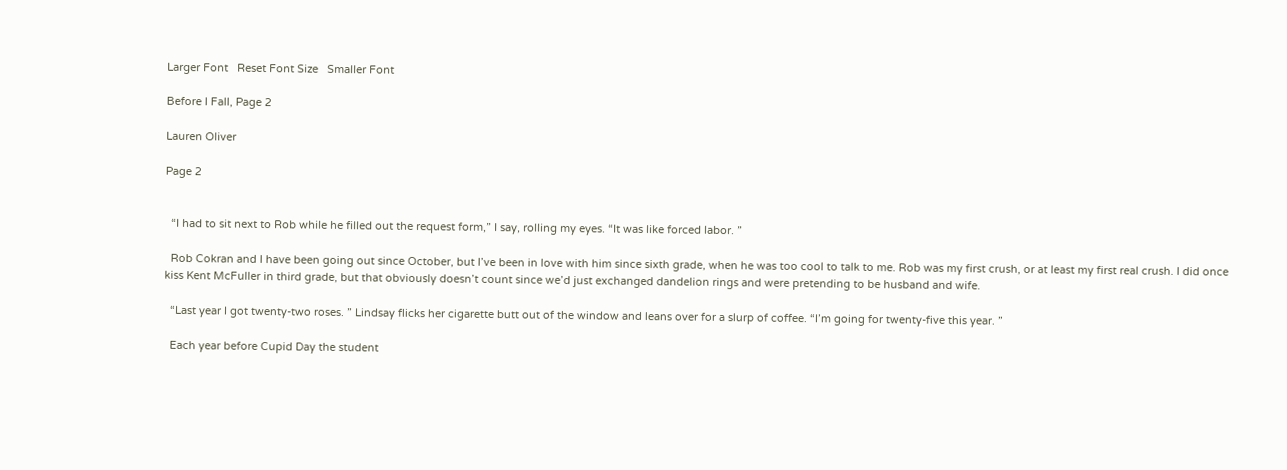Larger Font   Reset Font Size   Smaller Font

Before I Fall, Page 2

Lauren Oliver

Page 2


  “I had to sit next to Rob while he filled out the request form,” I say, rolling my eyes. “It was like forced labor. ”

  Rob Cokran and I have been going out since October, but I’ve been in love with him since sixth grade, when he was too cool to talk to me. Rob was my first crush, or at least my first real crush. I did once kiss Kent McFuller in third grade, but that obviously doesn’t count since we’d just exchanged dandelion rings and were pretending to be husband and wife.

  “Last year I got twenty-two roses. ” Lindsay flicks her cigarette butt out of the window and leans over for a slurp of coffee. “I’m going for twenty-five this year. ”

  Each year before Cupid Day the student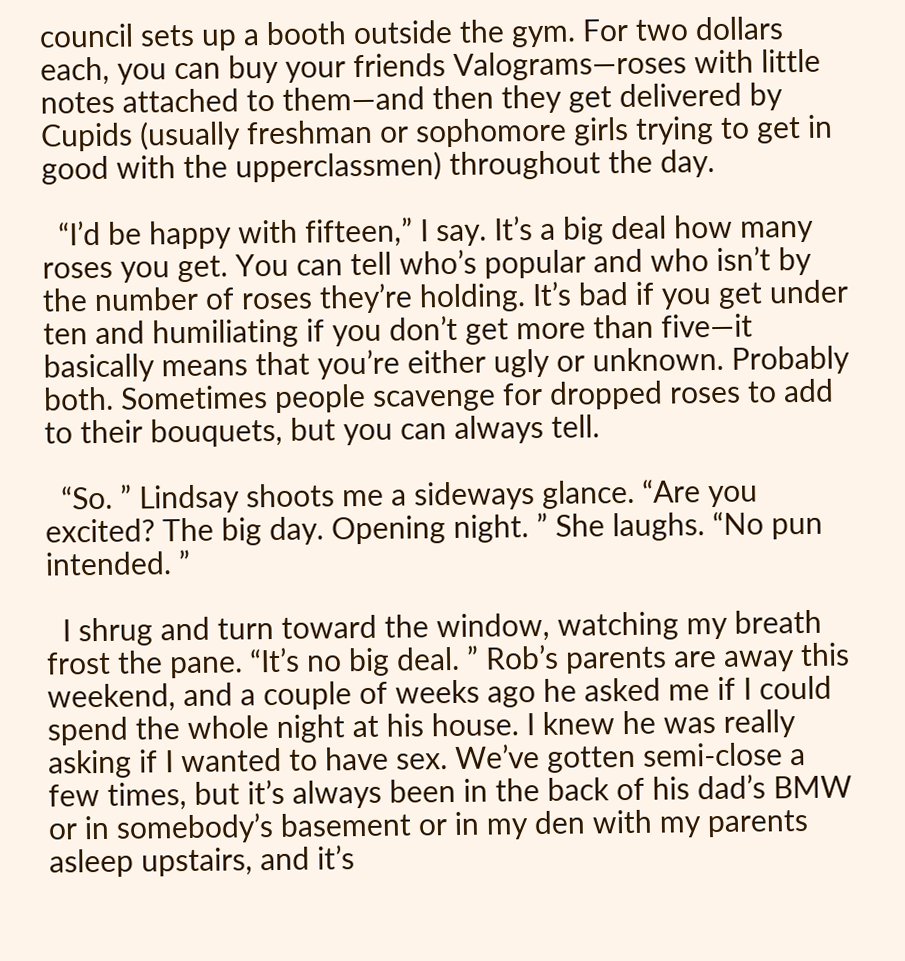council sets up a booth outside the gym. For two dollars each, you can buy your friends Valograms—roses with little notes attached to them—and then they get delivered by Cupids (usually freshman or sophomore girls trying to get in good with the upperclassmen) throughout the day.

  “I’d be happy with fifteen,” I say. It’s a big deal how many roses you get. You can tell who’s popular and who isn’t by the number of roses they’re holding. It’s bad if you get under ten and humiliating if you don’t get more than five—it basically means that you’re either ugly or unknown. Probably both. Sometimes people scavenge for dropped roses to add to their bouquets, but you can always tell.

  “So. ” Lindsay shoots me a sideways glance. “Are you excited? The big day. Opening night. ” She laughs. “No pun intended. ”

  I shrug and turn toward the window, watching my breath frost the pane. “It’s no big deal. ” Rob’s parents are away this weekend, and a couple of weeks ago he asked me if I could spend the whole night at his house. I knew he was really asking if I wanted to have sex. We’ve gotten semi-close a few times, but it’s always been in the back of his dad’s BMW or in somebody’s basement or in my den with my parents asleep upstairs, and it’s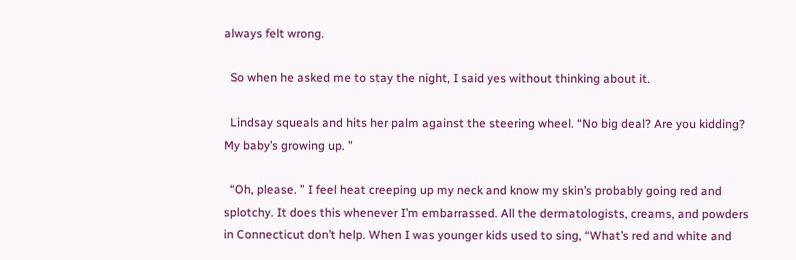always felt wrong.

  So when he asked me to stay the night, I said yes without thinking about it.

  Lindsay squeals and hits her palm against the steering wheel. “No big deal? Are you kidding? My baby’s growing up. ”

  “Oh, please. ” I feel heat creeping up my neck and know my skin’s probably going red and splotchy. It does this whenever I’m embarrassed. All the dermatologists, creams, and powders in Connecticut don’t help. When I was younger kids used to sing, “What’s red and white and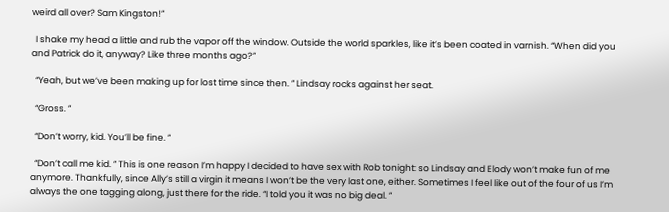weird all over? Sam Kingston!”

  I shake my head a little and rub the vapor off the window. Outside the world sparkles, like it’s been coated in varnish. “When did you and Patrick do it, anyway? Like three months ago?”

  “Yeah, but we’ve been making up for lost time since then. ” Lindsay rocks against her seat.

  “Gross. ”

  “Don’t worry, kid. You’ll be fine. ”

  “Don’t call me kid. ” This is one reason I’m happy I decided to have sex with Rob tonight: so Lindsay and Elody won’t make fun of me anymore. Thankfully, since Ally’s still a virgin it means I won’t be the very last one, either. Sometimes I feel like out of the four of us I’m always the one tagging along, just there for the ride. “I told you it was no big deal. ”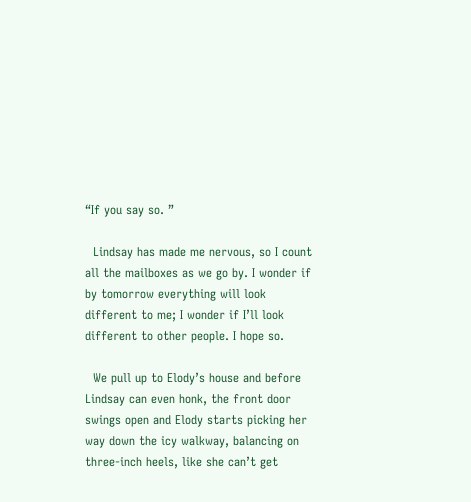“If you say so. ”

  Lindsay has made me nervous, so I count all the mailboxes as we go by. I wonder if by tomorrow everything will look different to me; I wonder if I’ll look different to other people. I hope so.

  We pull up to Elody’s house and before Lindsay can even honk, the front door swings open and Elody starts picking her way down the icy walkway, balancing on three-inch heels, like she can’t get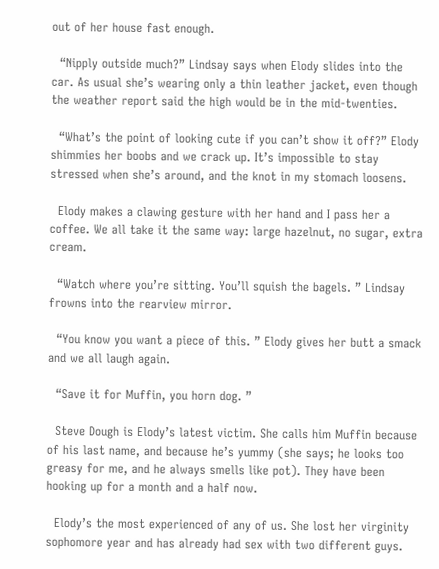out of her house fast enough.

  “Nipply outside much?” Lindsay says when Elody slides into the car. As usual she’s wearing only a thin leather jacket, even though the weather report said the high would be in the mid-twenties.

  “What’s the point of looking cute if you can’t show it off?” Elody shimmies her boobs and we crack up. It’s impossible to stay stressed when she’s around, and the knot in my stomach loosens.

  Elody makes a clawing gesture with her hand and I pass her a coffee. We all take it the same way: large hazelnut, no sugar, extra cream.

  “Watch where you’re sitting. You’ll squish the bagels. ” Lindsay frowns into the rearview mirror.

  “You know you want a piece of this. ” Elody gives her butt a smack and we all laugh again.

  “Save it for Muffin, you horn dog. ”

  Steve Dough is Elody’s latest victim. She calls him Muffin because of his last name, and because he’s yummy (she says; he looks too greasy for me, and he always smells like pot). They have been hooking up for a month and a half now.

  Elody’s the most experienced of any of us. She lost her virginity sophomore year and has already had sex with two different guys.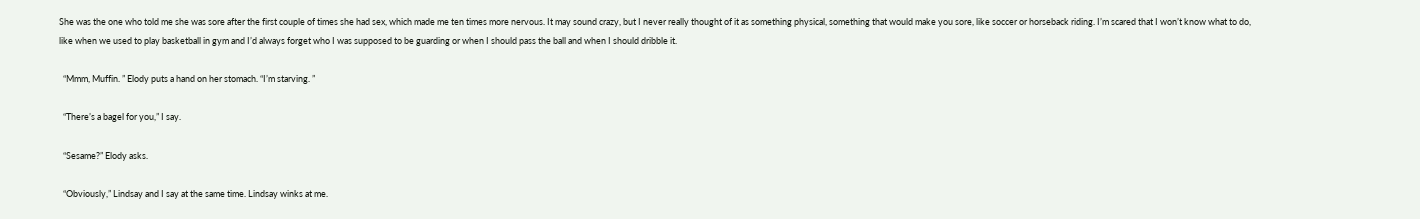She was the one who told me she was sore after the first couple of times she had sex, which made me ten times more nervous. It may sound crazy, but I never really thought of it as something physical, something that would make you sore, like soccer or horseback riding. I’m scared that I won’t know what to do, like when we used to play basketball in gym and I’d always forget who I was supposed to be guarding or when I should pass the ball and when I should dribble it.

  “Mmm, Muffin. ” Elody puts a hand on her stomach. “I’m starving. ”

  “There’s a bagel for you,” I say.

  “Sesame?” Elody asks.

  “Obviously,” Lindsay and I say at the same time. Lindsay winks at me.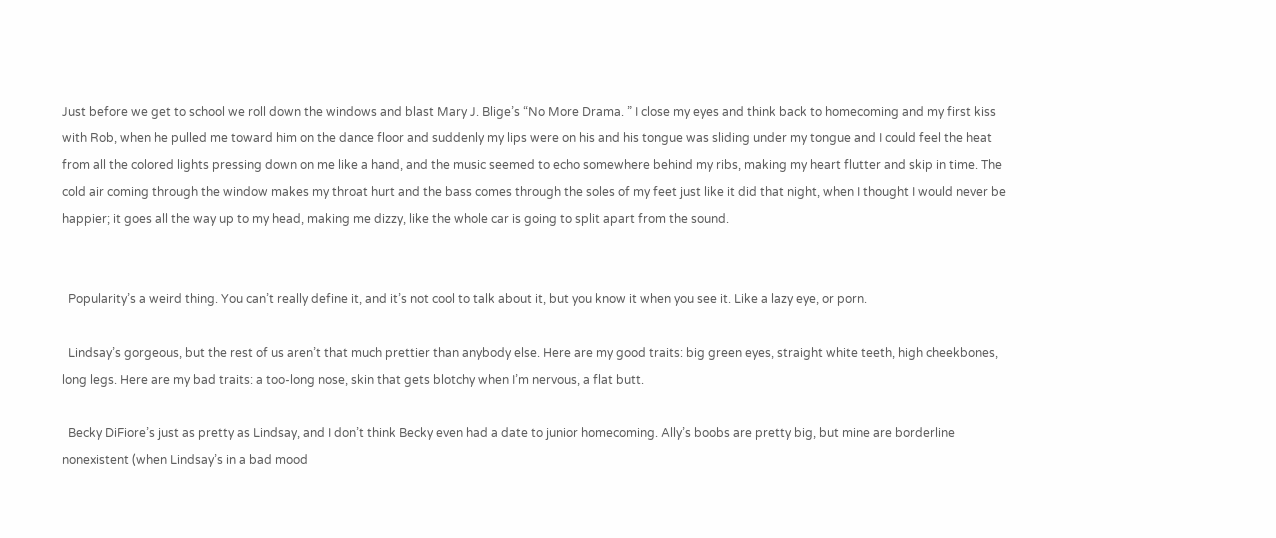Just before we get to school we roll down the windows and blast Mary J. Blige’s “No More Drama. ” I close my eyes and think back to homecoming and my first kiss with Rob, when he pulled me toward him on the dance floor and suddenly my lips were on his and his tongue was sliding under my tongue and I could feel the heat from all the colored lights pressing down on me like a hand, and the music seemed to echo somewhere behind my ribs, making my heart flutter and skip in time. The cold air coming through the window makes my throat hurt and the bass comes through the soles of my feet just like it did that night, when I thought I would never be happier; it goes all the way up to my head, making me dizzy, like the whole car is going to split apart from the sound.


  Popularity’s a weird thing. You can’t really define it, and it’s not cool to talk about it, but you know it when you see it. Like a lazy eye, or porn.

  Lindsay’s gorgeous, but the rest of us aren’t that much prettier than anybody else. Here are my good traits: big green eyes, straight white teeth, high cheekbones, long legs. Here are my bad traits: a too-long nose, skin that gets blotchy when I’m nervous, a flat butt.

  Becky DiFiore’s just as pretty as Lindsay, and I don’t think Becky even had a date to junior homecoming. Ally’s boobs are pretty big, but mine are borderline nonexistent (when Lindsay’s in a bad mood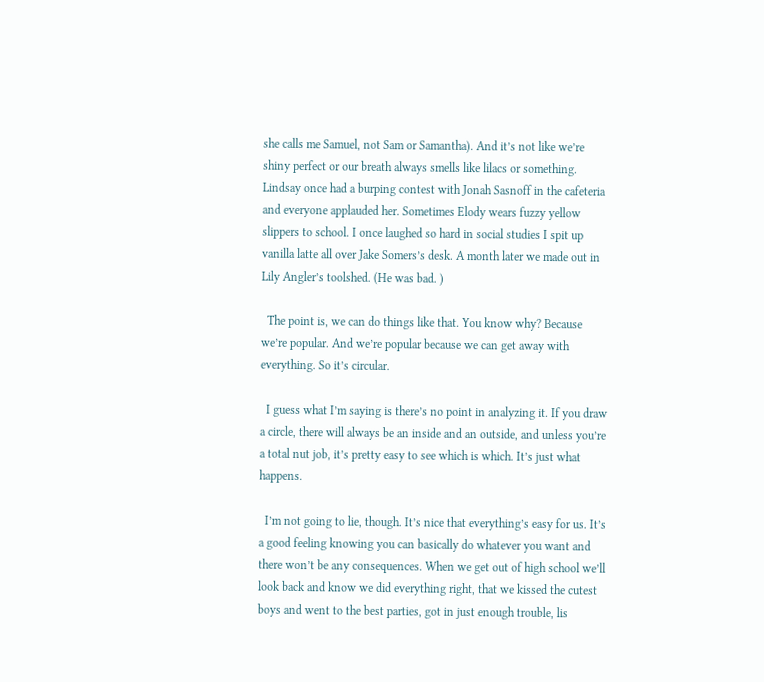she calls me Samuel, not Sam or Samantha). And it’s not like we’re shiny perfect or our breath always smells like lilacs or something. Lindsay once had a burping contest with Jonah Sasnoff in the cafeteria and everyone applauded her. Sometimes Elody wears fuzzy yellow slippers to school. I once laughed so hard in social studies I spit up vanilla latte all over Jake Somers’s desk. A month later we made out in Lily Angler’s toolshed. (He was bad. )

  The point is, we can do things like that. You know why? Because we’re popular. And we’re popular because we can get away with everything. So it’s circular.

  I guess what I’m saying is there’s no point in analyzing it. If you draw a circle, there will always be an inside and an outside, and unless you’re a total nut job, it’s pretty easy to see which is which. It’s just what happens.

  I’m not going to lie, though. It’s nice that everything’s easy for us. It’s a good feeling knowing you can basically do whatever you want and there won’t be any consequences. When we get out of high school we’ll look back and know we did everything right, that we kissed the cutest boys and went to the best parties, got in just enough trouble, lis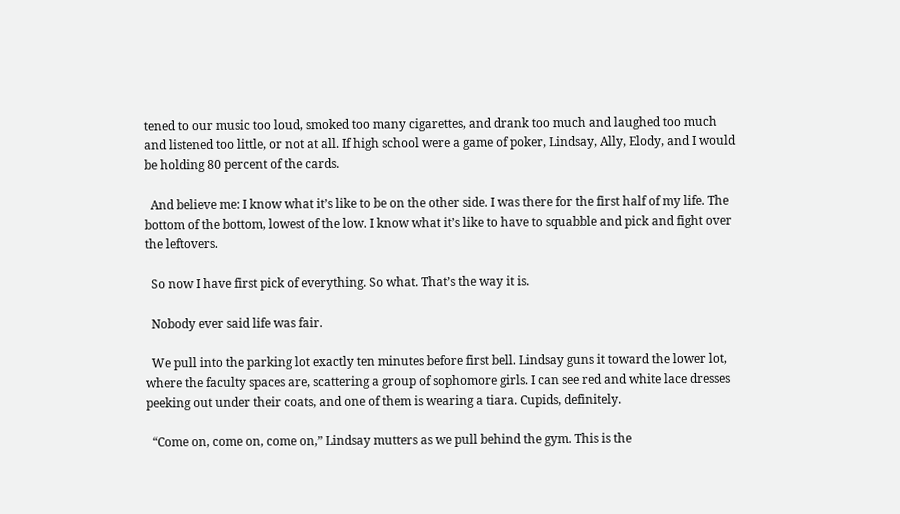tened to our music too loud, smoked too many cigarettes, and drank too much and laughed too much and listened too little, or not at all. If high school were a game of poker, Lindsay, Ally, Elody, and I would be holding 80 percent of the cards.

  And believe me: I know what it’s like to be on the other side. I was there for the first half of my life. The bottom of the bottom, lowest of the low. I know what it’s like to have to squabble and pick and fight over the leftovers.

  So now I have first pick of everything. So what. That’s the way it is.

  Nobody ever said life was fair.

  We pull into the parking lot exactly ten minutes before first bell. Lindsay guns it toward the lower lot, where the faculty spaces are, scattering a group of sophomore girls. I can see red and white lace dresses peeking out under their coats, and one of them is wearing a tiara. Cupids, definitely.

  “Come on, come on, come on,” Lindsay mutters as we pull behind the gym. This is the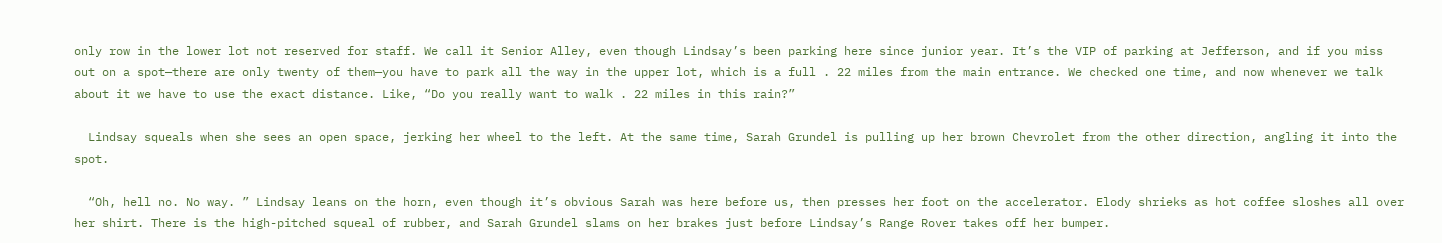only row in the lower lot not reserved for staff. We call it Senior Alley, even though Lindsay’s been parking here since junior year. It’s the VIP of parking at Jefferson, and if you miss out on a spot—there are only twenty of them—you have to park all the way in the upper lot, which is a full . 22 miles from the main entrance. We checked one time, and now whenever we talk about it we have to use the exact distance. Like, “Do you really want to walk . 22 miles in this rain?”

  Lindsay squeals when she sees an open space, jerking her wheel to the left. At the same time, Sarah Grundel is pulling up her brown Chevrolet from the other direction, angling it into the spot.

  “Oh, hell no. No way. ” Lindsay leans on the horn, even though it’s obvious Sarah was here before us, then presses her foot on the accelerator. Elody shrieks as hot coffee sloshes all over her shirt. There is the high-pitched squeal of rubber, and Sarah Grundel slams on her brakes just before Lindsay’s Range Rover takes off her bumper.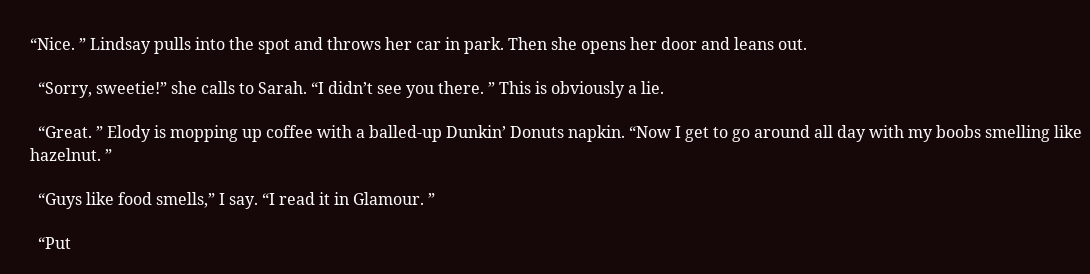“Nice. ” Lindsay pulls into the spot and throws her car in park. Then she opens her door and leans out.

  “Sorry, sweetie!” she calls to Sarah. “I didn’t see you there. ” This is obviously a lie.

  “Great. ” Elody is mopping up coffee with a balled-up Dunkin’ Donuts napkin. “Now I get to go around all day with my boobs smelling like hazelnut. ”

  “Guys like food smells,” I say. “I read it in Glamour. ”

  “Put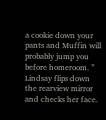a cookie down your pants and Muffin will probably jump you before homeroom. ” Lindsay flips down the rearview mirror and checks her face.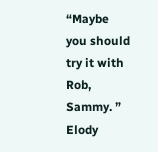“Maybe you should try it with Rob, Sammy. ” Elody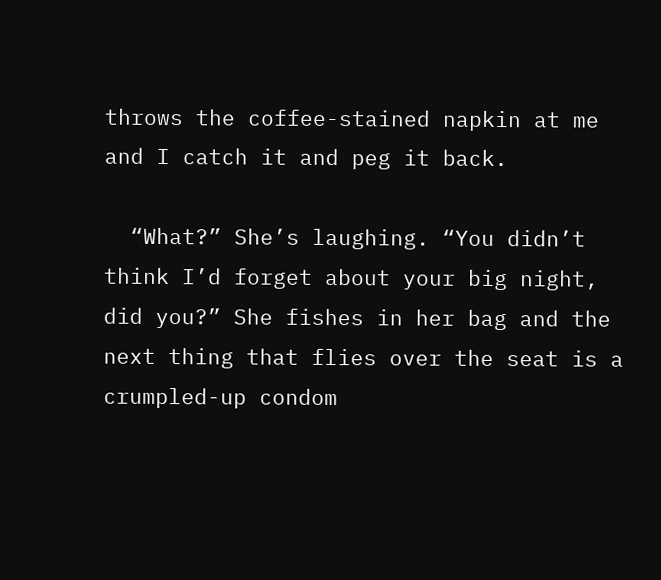throws the coffee-stained napkin at me and I catch it and peg it back.

  “What?” She’s laughing. “You didn’t think I’d forget about your big night, did you?” She fishes in her bag and the next thing that flies over the seat is a crumpled-up condom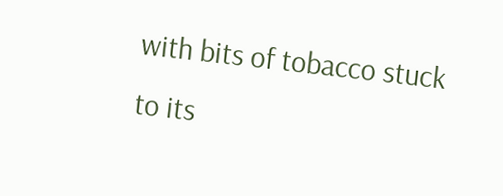with bits of tobacco stuck to its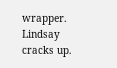wrapper. Lindsay cracks up.